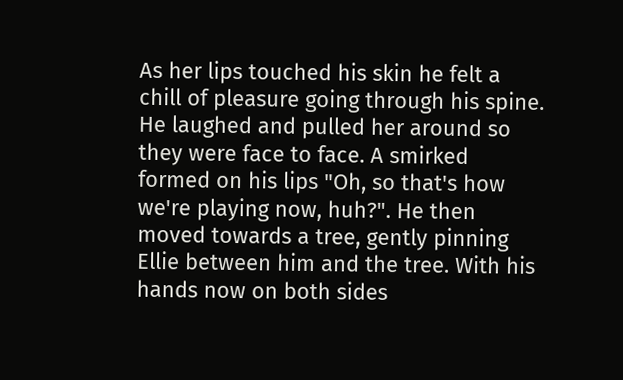As her lips touched his skin he felt a chill of pleasure going through his spine. He laughed and pulled her around so they were face to face. A smirked formed on his lips "Oh, so that's how we're playing now, huh?". He then moved towards a tree, gently pinning Ellie between him and the tree. With his hands now on both sides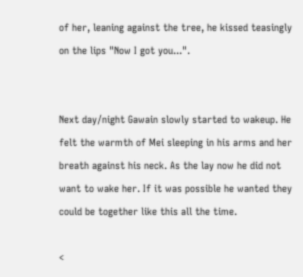of her, leaning against the tree, he kissed teasingly on the lips "Now I got you...".


Next day/night Gawain slowly started to wakeup. He felt the warmth of Mei sleeping in his arms and her breath against his neck. As the lay now he did not want to wake her. If it was possible he wanted they could be together like this all the time.

<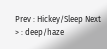Prev : Hickey/Sleep Next > : deep/haze